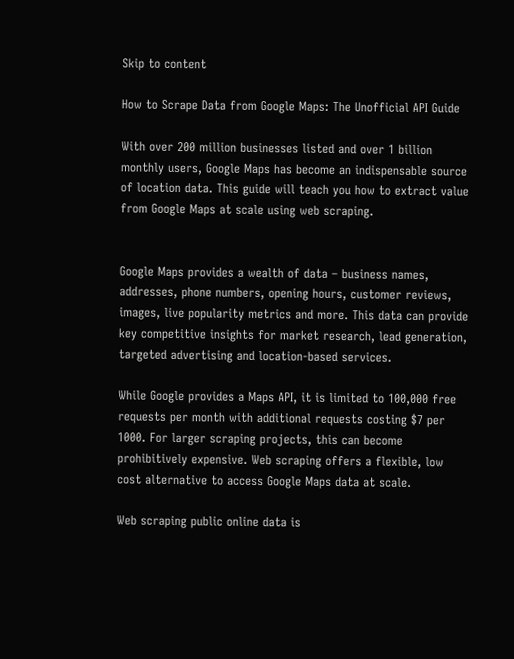Skip to content

How to Scrape Data from Google Maps: The Unofficial API Guide

With over 200 million businesses listed and over 1 billion monthly users, Google Maps has become an indispensable source of location data. This guide will teach you how to extract value from Google Maps at scale using web scraping.


Google Maps provides a wealth of data – business names, addresses, phone numbers, opening hours, customer reviews, images, live popularity metrics and more. This data can provide key competitive insights for market research, lead generation, targeted advertising and location-based services.

While Google provides a Maps API, it is limited to 100,000 free requests per month with additional requests costing $7 per 1000. For larger scraping projects, this can become prohibitively expensive. Web scraping offers a flexible, low cost alternative to access Google Maps data at scale.

Web scraping public online data is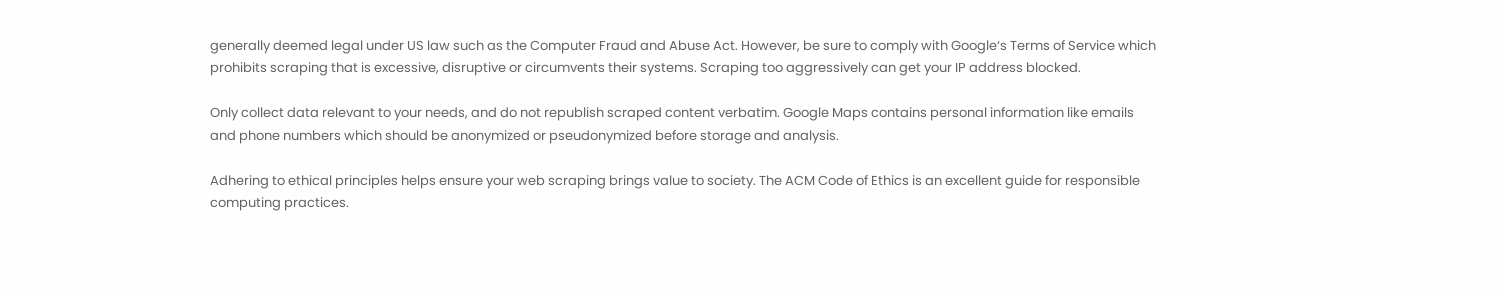generally deemed legal under US law such as the Computer Fraud and Abuse Act. However, be sure to comply with Google‘s Terms of Service which prohibits scraping that is excessive, disruptive or circumvents their systems. Scraping too aggressively can get your IP address blocked.

Only collect data relevant to your needs, and do not republish scraped content verbatim. Google Maps contains personal information like emails and phone numbers which should be anonymized or pseudonymized before storage and analysis.

Adhering to ethical principles helps ensure your web scraping brings value to society. The ACM Code of Ethics is an excellent guide for responsible computing practices.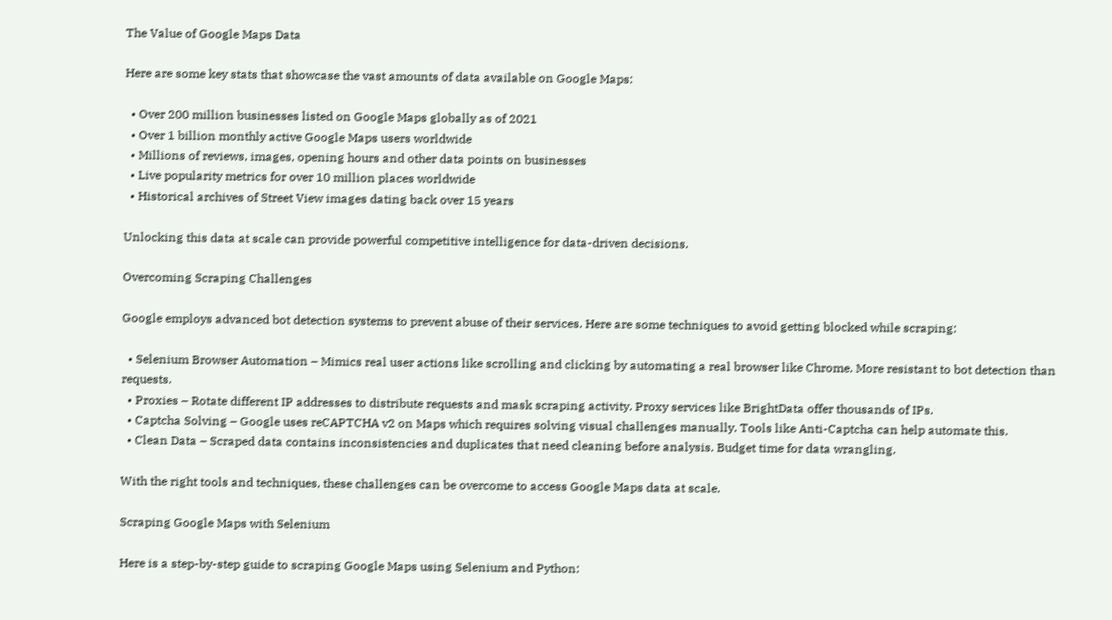The Value of Google Maps Data

Here are some key stats that showcase the vast amounts of data available on Google Maps:

  • Over 200 million businesses listed on Google Maps globally as of 2021
  • Over 1 billion monthly active Google Maps users worldwide
  • Millions of reviews, images, opening hours and other data points on businesses
  • Live popularity metrics for over 10 million places worldwide
  • Historical archives of Street View images dating back over 15 years

Unlocking this data at scale can provide powerful competitive intelligence for data-driven decisions.

Overcoming Scraping Challenges

Google employs advanced bot detection systems to prevent abuse of their services. Here are some techniques to avoid getting blocked while scraping:

  • Selenium Browser Automation – Mimics real user actions like scrolling and clicking by automating a real browser like Chrome. More resistant to bot detection than requests.
  • Proxies – Rotate different IP addresses to distribute requests and mask scraping activity. Proxy services like BrightData offer thousands of IPs.
  • Captcha Solving – Google uses reCAPTCHA v2 on Maps which requires solving visual challenges manually. Tools like Anti-Captcha can help automate this.
  • Clean Data – Scraped data contains inconsistencies and duplicates that need cleaning before analysis. Budget time for data wrangling.

With the right tools and techniques, these challenges can be overcome to access Google Maps data at scale.

Scraping Google Maps with Selenium

Here is a step-by-step guide to scraping Google Maps using Selenium and Python: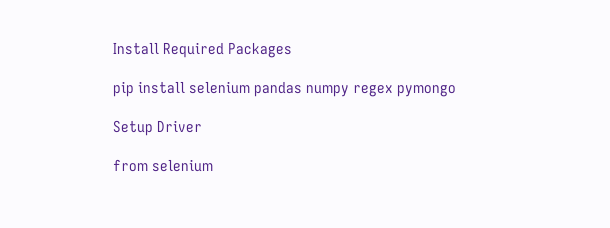Install Required Packages

pip install selenium pandas numpy regex pymongo

Setup Driver

from selenium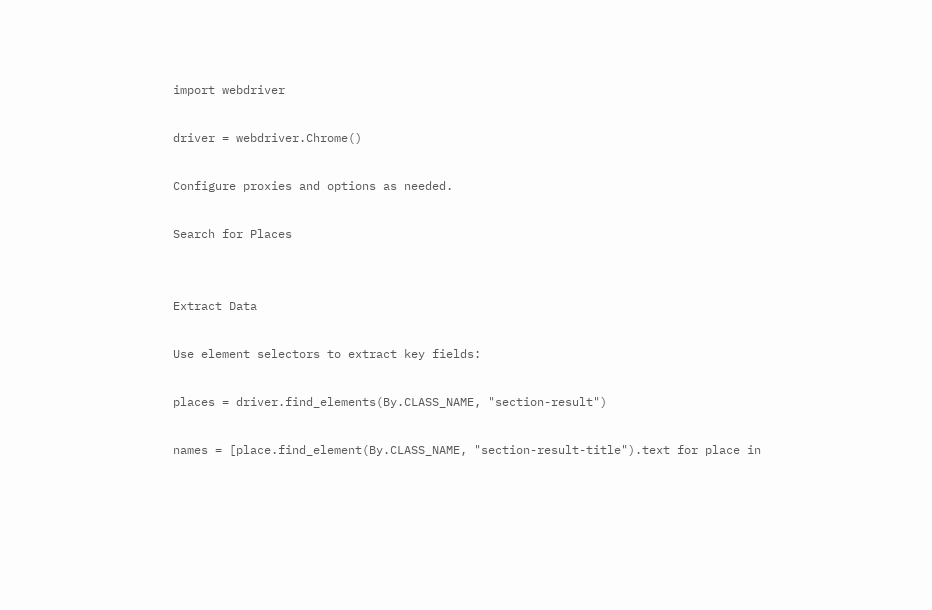import webdriver

driver = webdriver.Chrome()

Configure proxies and options as needed.

Search for Places


Extract Data

Use element selectors to extract key fields:

places = driver.find_elements(By.CLASS_NAME, "section-result")

names = [place.find_element(By.CLASS_NAME, "section-result-title").text for place in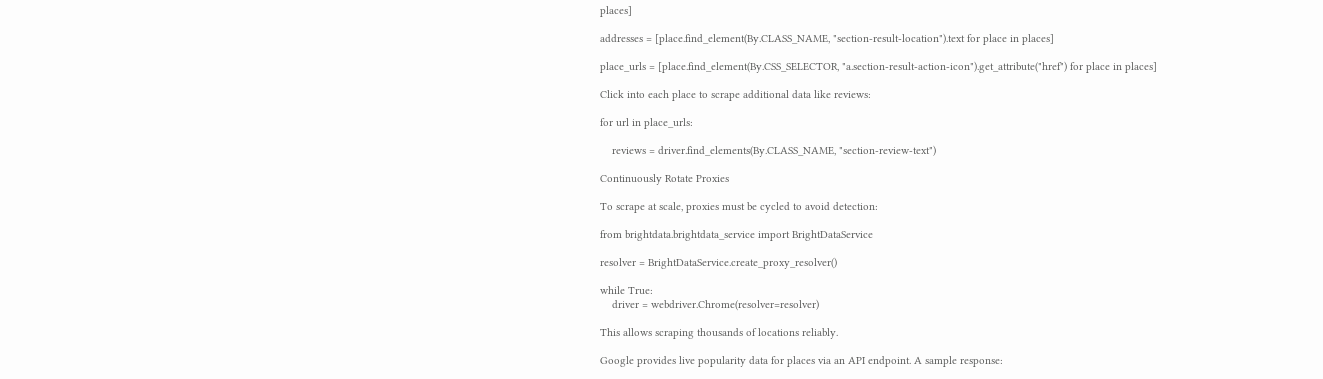places]

addresses = [place.find_element(By.CLASS_NAME, "section-result-location").text for place in places]

place_urls = [place.find_element(By.CSS_SELECTOR, "a.section-result-action-icon").get_attribute("href") for place in places]

Click into each place to scrape additional data like reviews:

for url in place_urls:

    reviews = driver.find_elements(By.CLASS_NAME, "section-review-text")

Continuously Rotate Proxies

To scrape at scale, proxies must be cycled to avoid detection:

from brightdata.brightdata_service import BrightDataService

resolver = BrightDataService.create_proxy_resolver()

while True:
    driver = webdriver.Chrome(resolver=resolver)

This allows scraping thousands of locations reliably.

Google provides live popularity data for places via an API endpoint. A sample response: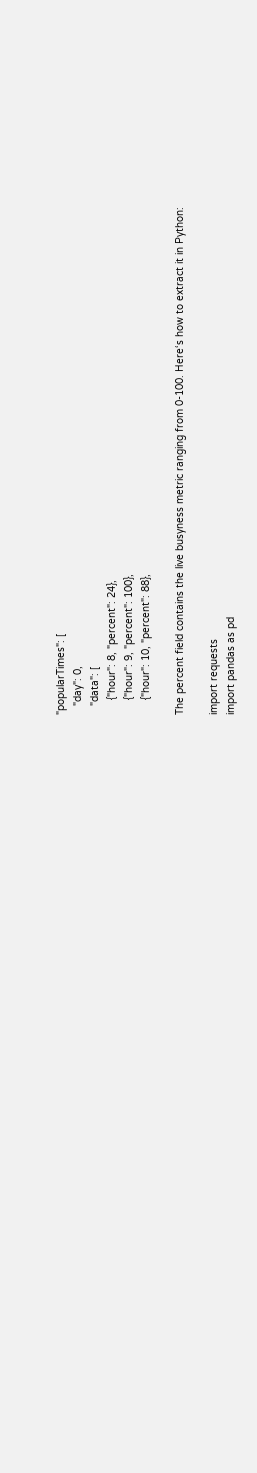"popularTimes": [
   "day": 0,
   "data": [
     {"hour": 8, "percent": 24},
     {"hour": 9, "percent": 100},
     {"hour": 10, "percent": 88},

The percent field contains the live busyness metric ranging from 0-100. Here‘s how to extract it in Python:

import requests
import pandas as pd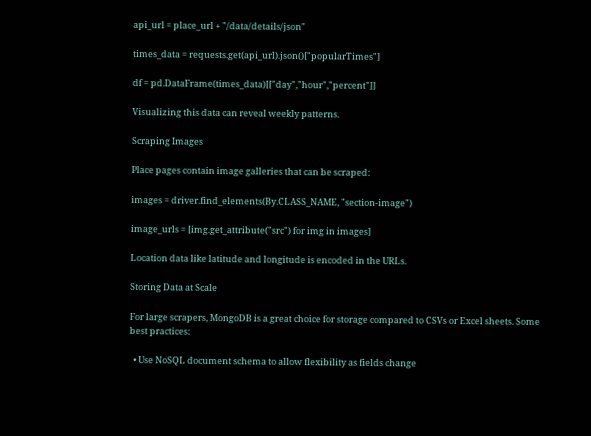api_url = place_url + "/data/details/json"

times_data = requests.get(api_url).json()["popularTimes"]

df = pd.DataFrame(times_data)[["day","hour","percent"]]

Visualizing this data can reveal weekly patterns.

Scraping Images

Place pages contain image galleries that can be scraped:

images = driver.find_elements(By.CLASS_NAME, "section-image")

image_urls = [img.get_attribute("src") for img in images]

Location data like latitude and longitude is encoded in the URLs.

Storing Data at Scale

For large scrapers, MongoDB is a great choice for storage compared to CSVs or Excel sheets. Some best practices:

  • Use NoSQL document schema to allow flexibility as fields change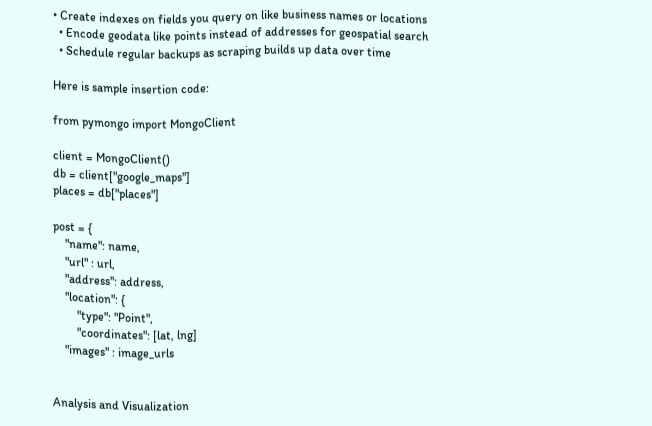• Create indexes on fields you query on like business names or locations
  • Encode geodata like points instead of addresses for geospatial search
  • Schedule regular backups as scraping builds up data over time

Here is sample insertion code:

from pymongo import MongoClient

client = MongoClient()
db = client["google_maps"]
places = db["places"]

post = {
    "name": name,
    "url" : url,
    "address": address,
    "location": {
        "type": "Point",
        "coordinates": [lat, lng]
    "images" : image_urls


Analysis and Visualization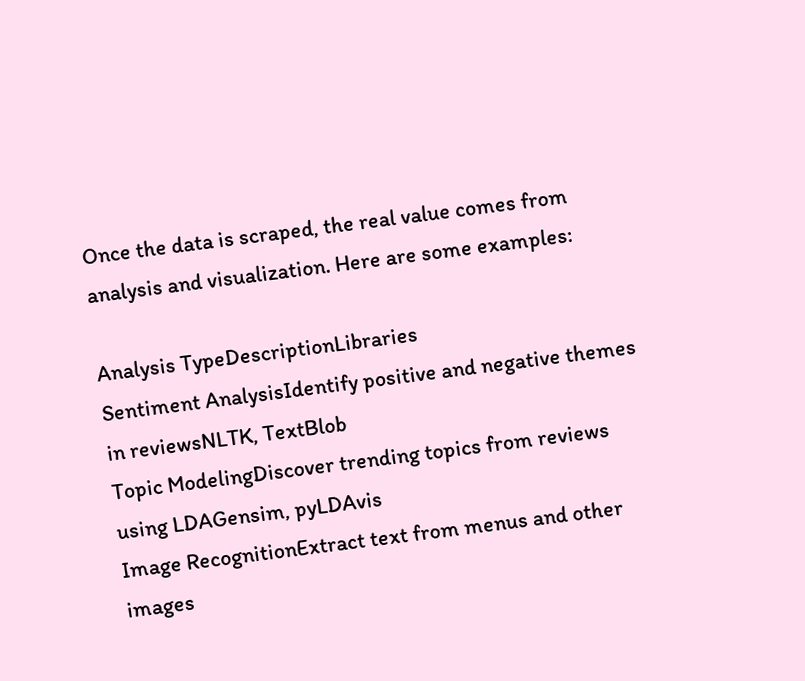Once the data is scraped, the real value comes from analysis and visualization. Here are some examples:

Analysis TypeDescriptionLibraries
Sentiment AnalysisIdentify positive and negative themes in reviewsNLTK, TextBlob
Topic ModelingDiscover trending topics from reviews using LDAGensim, pyLDAvis
Image RecognitionExtract text from menus and other images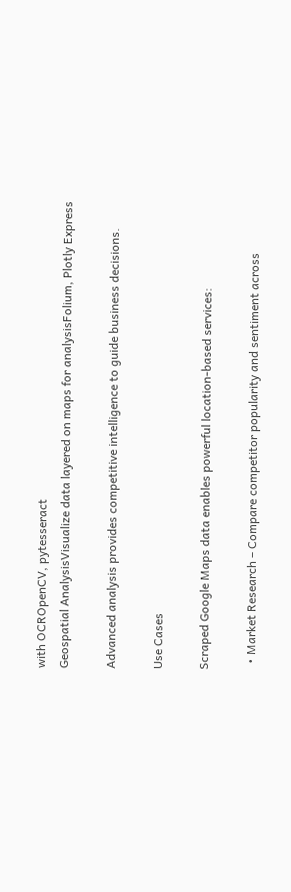with OCROpenCV, pytesseract
Geospatial AnalysisVisualize data layered on maps for analysisFolium, Plotly Express

Advanced analysis provides competitive intelligence to guide business decisions.

Use Cases

Scraped Google Maps data enables powerful location-based services:

  • Market Research – Compare competitor popularity and sentiment across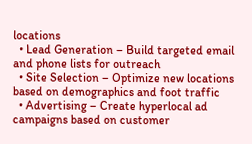locations
  • Lead Generation – Build targeted email and phone lists for outreach
  • Site Selection – Optimize new locations based on demographics and foot traffic
  • Advertising – Create hyperlocal ad campaigns based on customer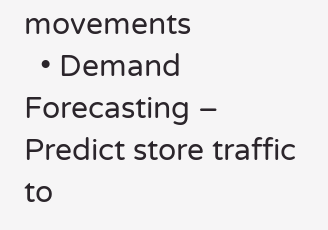movements
  • Demand Forecasting – Predict store traffic to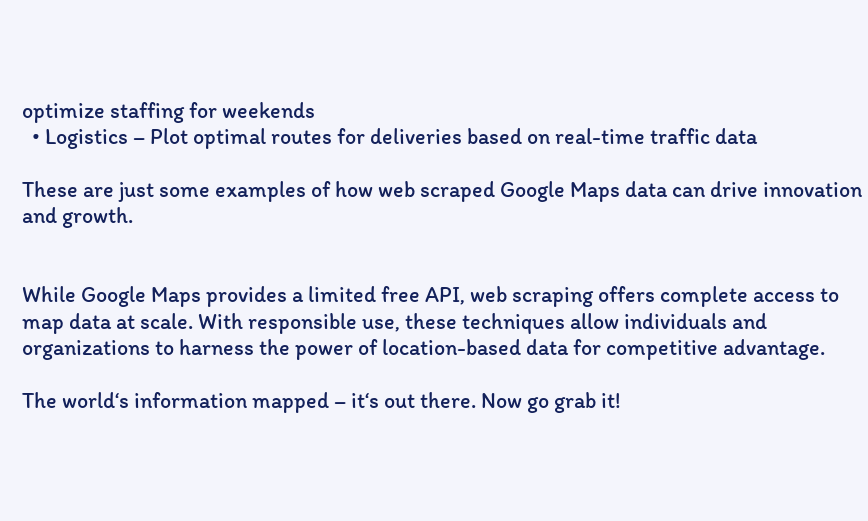optimize staffing for weekends
  • Logistics – Plot optimal routes for deliveries based on real-time traffic data

These are just some examples of how web scraped Google Maps data can drive innovation and growth.


While Google Maps provides a limited free API, web scraping offers complete access to map data at scale. With responsible use, these techniques allow individuals and organizations to harness the power of location-based data for competitive advantage.

The world‘s information mapped – it‘s out there. Now go grab it!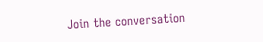Join the conversation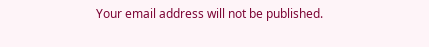Your email address will not be published.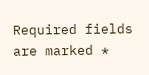Required fields are marked *